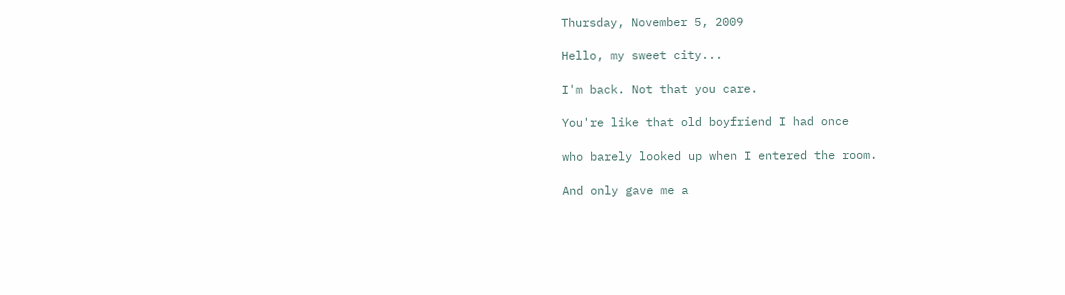Thursday, November 5, 2009

Hello, my sweet city...

I'm back. Not that you care.

You're like that old boyfriend I had once

who barely looked up when I entered the room.

And only gave me a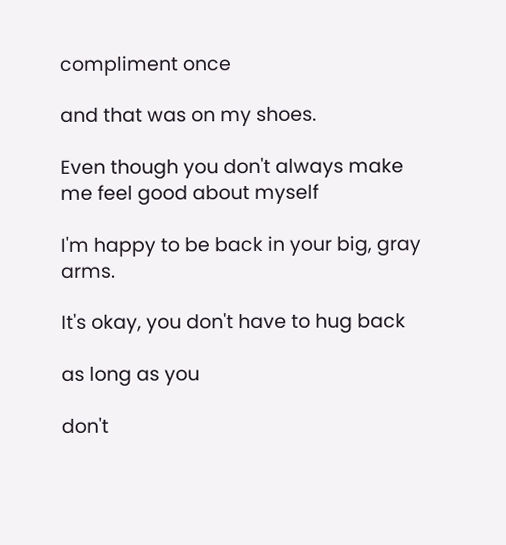compliment once

and that was on my shoes.

Even though you don't always make me feel good about myself

I'm happy to be back in your big, gray arms.

It's okay, you don't have to hug back

as long as you

don't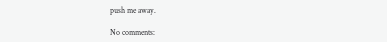push me away.

No comments: